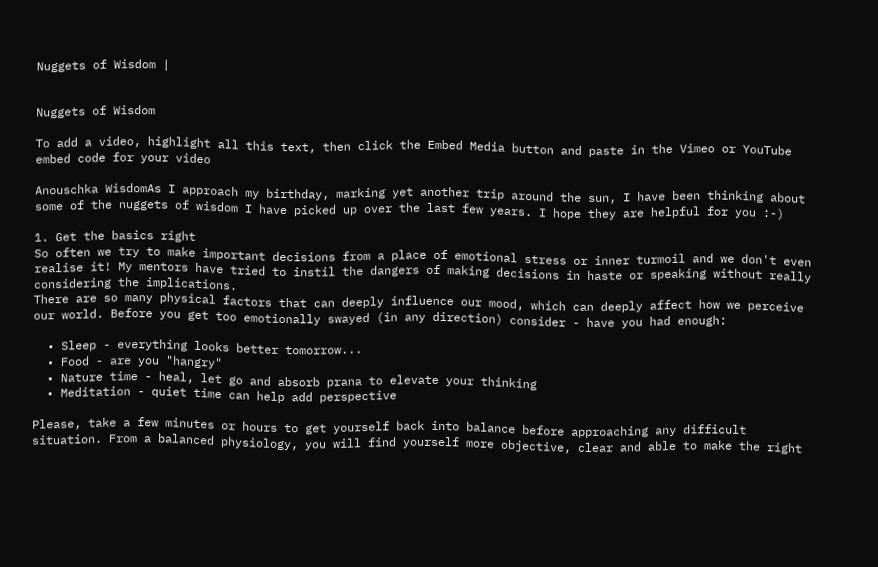Nuggets of Wisdom |


Nuggets of Wisdom

To add a video, highlight all this text, then click the Embed Media button and paste in the Vimeo or YouTube embed code for your video

Anouschka WisdomAs I approach my birthday, marking yet another trip around the sun, I have been thinking about some of the nuggets of wisdom I have picked up over the last few years. I hope they are helpful for you :-)

1. Get the basics right
So often we try to make important decisions from a place of emotional stress or inner turmoil and we don't even realise it! My mentors have tried to instil the dangers of making decisions in haste or speaking without really considering the implications.
There are so many physical factors that can deeply influence our mood, which can deeply affect how we perceive our world. Before you get too emotionally swayed (in any direction) consider - have you had enough:

  • Sleep - everything looks better tomorrow...
  • Food - are you "hangry"
  • Nature time - heal, let go and absorb prana to elevate your thinking
  • Meditation - quiet time can help add perspective

Please, take a few minutes or hours to get yourself back into balance before approaching any difficult situation. From a balanced physiology, you will find yourself more objective, clear and able to make the right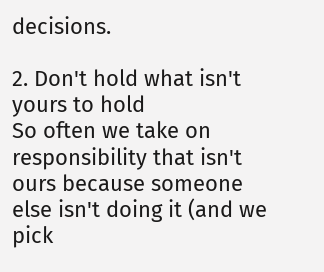decisions.

2. Don't hold what isn't yours to hold
So often we take on responsibility that isn't ours because someone else isn't doing it (and we pick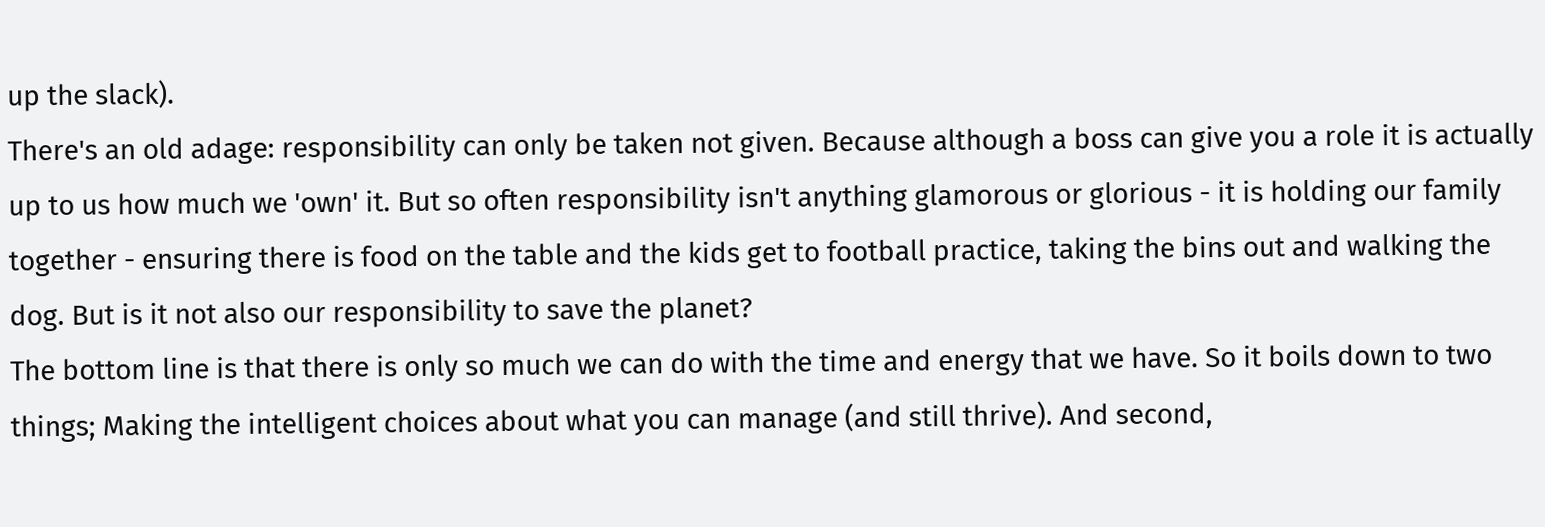up the slack).
There's an old adage: responsibility can only be taken not given. Because although a boss can give you a role it is actually up to us how much we 'own' it. But so often responsibility isn't anything glamorous or glorious - it is holding our family together - ensuring there is food on the table and the kids get to football practice, taking the bins out and walking the dog. But is it not also our responsibility to save the planet?
The bottom line is that there is only so much we can do with the time and energy that we have. So it boils down to two things; Making the intelligent choices about what you can manage (and still thrive). And second,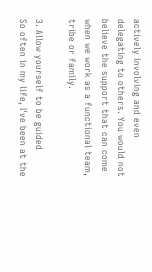actively involving and even delegating to others. You would not believe the support that can come when we work as a functional team, tribe or family.

3. Allow yourself to be guided
So often in my life, I've been at the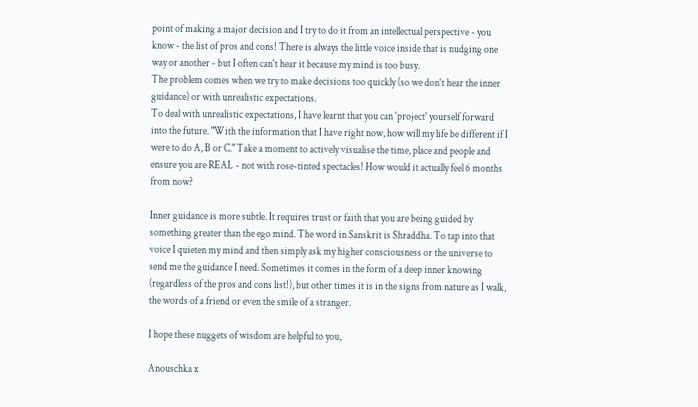point of making a major decision and I try to do it from an intellectual perspective - you know - the list of pros and cons! There is always the little voice inside that is nudging one way or another - but I often can't hear it because my mind is too busy.
The problem comes when we try to make decisions too quickly (so we don't hear the inner guidance) or with unrealistic expectations.
To deal with unrealistic expectations, I have learnt that you can 'project' yourself forward into the future. "With the information that I have right now, how will my life be different if I were to do A, B or C." Take a moment to actively visualise the time, place and people and ensure you are REAL - not with rose-tinted spectacles! How would it actually feel 6 months from now?

Inner guidance is more subtle. It requires trust or faith that you are being guided by something greater than the ego mind. The word in Sanskrit is Shraddha. To tap into that voice I quieten my mind and then simply ask my higher consciousness or the universe to send me the guidance I need. Sometimes it comes in the form of a deep inner knowing (regardless of the pros and cons list!), but other times it is in the signs from nature as I walk, the words of a friend or even the smile of a stranger.

I hope these nuggets of wisdom are helpful to you,

Anouschka x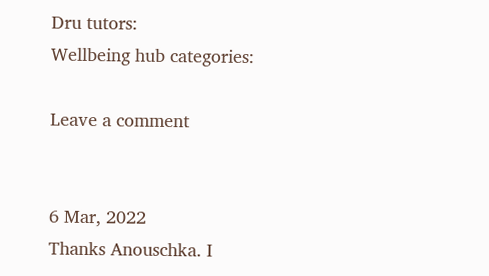Dru tutors:
Wellbeing hub categories:

Leave a comment


6 Mar, 2022
Thanks Anouschka. I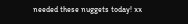needed these nuggets today! xx